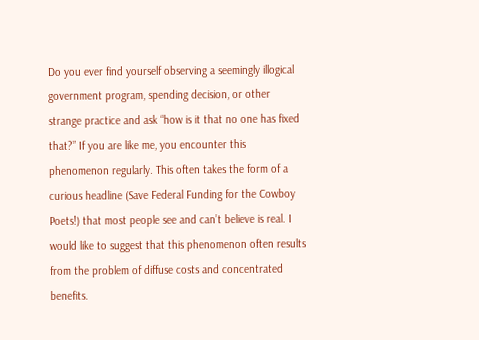Do you ever find yourself observing a seemingly illogical government program, spending decision, or other strange practice and ask “how is it that no one has fixed that?” If you are like me, you encounter this phenomenon regularly. This often takes the form of a curious headline (Save Federal Funding for the Cowboy Poets!) that most people see and can’t believe is real. I would like to suggest that this phenomenon often results from the problem of diffuse costs and concentrated benefits.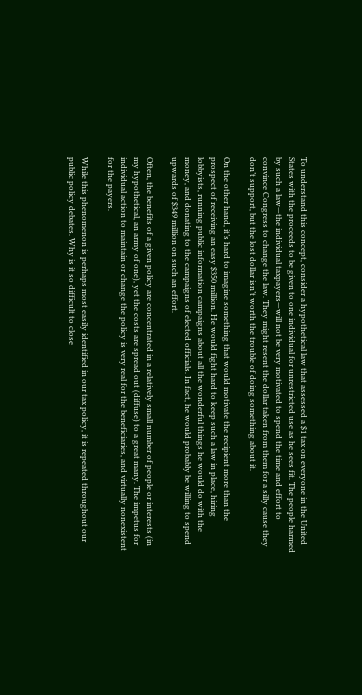To understand this concept, consider a hypothetical law that assessed a $1 tax on everyone in the United States with the proceeds to be given to one individual for unrestricted use as he sees fit. The people harmed by such a law—the individual taxpayers—will not be very motivated to spend the time and effort to convince Congress to change the law. They might resent the dollar taken from them for a silly cause they don’t support, but the lost dollar isn’t worth the trouble of doing something about it.

On the other hand, it’s hard to imagine something that would motivate the recipient more than the prospect of receiving an easy $350 million. He would fight hard to keep such a law in place, hiring lobbyists, running public information campaigns about all the wonderful things he would do with the money, and donating to the campaigns of elected officials. In fact, he would probably be willing to spend upwards of $349 million on such an effort.

Often, the benefits of a given policy are concentrated in a relatively small number of people or interests (in my hypothetical, an army of one), yet the costs are spread out (diffuse) to a great many. The impetus for individual action to maintain or change the policy is very real for the beneficiaries, and virtually nonexistent for the payers.

While this phenomenon is perhaps most easily identified in our tax policy, it is repeated throughout our public policy debates. Why is it so difficult to close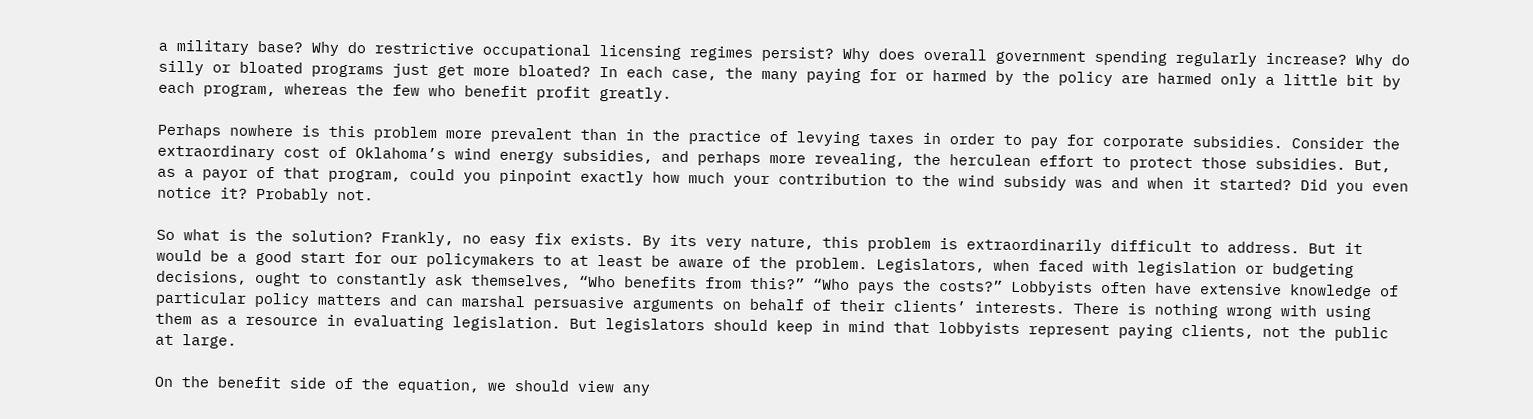a military base? Why do restrictive occupational licensing regimes persist? Why does overall government spending regularly increase? Why do silly or bloated programs just get more bloated? In each case, the many paying for or harmed by the policy are harmed only a little bit by each program, whereas the few who benefit profit greatly.

Perhaps nowhere is this problem more prevalent than in the practice of levying taxes in order to pay for corporate subsidies. Consider the extraordinary cost of Oklahoma’s wind energy subsidies, and perhaps more revealing, the herculean effort to protect those subsidies. But, as a payor of that program, could you pinpoint exactly how much your contribution to the wind subsidy was and when it started? Did you even notice it? Probably not.

So what is the solution? Frankly, no easy fix exists. By its very nature, this problem is extraordinarily difficult to address. But it would be a good start for our policymakers to at least be aware of the problem. Legislators, when faced with legislation or budgeting decisions, ought to constantly ask themselves, “Who benefits from this?” “Who pays the costs?” Lobbyists often have extensive knowledge of particular policy matters and can marshal persuasive arguments on behalf of their clients’ interests. There is nothing wrong with using them as a resource in evaluating legislation. But legislators should keep in mind that lobbyists represent paying clients, not the public at large.

On the benefit side of the equation, we should view any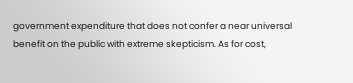government expenditure that does not confer a near universal benefit on the public with extreme skepticism. As for cost,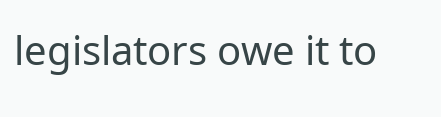legislators owe it to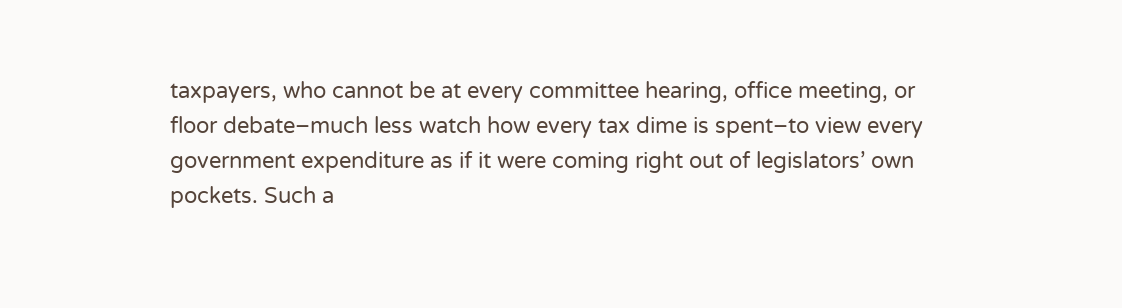taxpayers, who cannot be at every committee hearing, office meeting, or floor debate–much less watch how every tax dime is spent–to view every government expenditure as if it were coming right out of legislators’ own pockets. Such a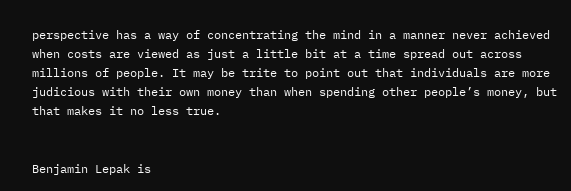perspective has a way of concentrating the mind in a manner never achieved when costs are viewed as just a little bit at a time spread out across millions of people. It may be trite to point out that individuals are more judicious with their own money than when spending other people’s money, but that makes it no less true.


Benjamin Lepak is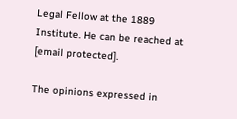Legal Fellow at the 1889 Institute. He can be reached at [email protected].

The opinions expressed in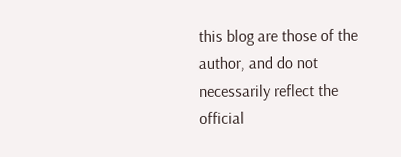this blog are those of the author, and do not necessarily reflect the official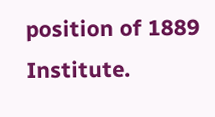position of 1889 Institute.